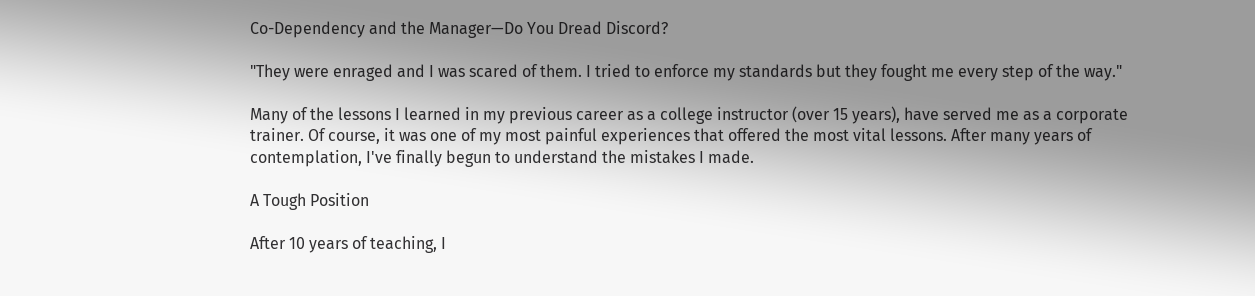Co-Dependency and the Manager—Do You Dread Discord?

"They were enraged and I was scared of them. I tried to enforce my standards but they fought me every step of the way."

Many of the lessons I learned in my previous career as a college instructor (over 15 years), have served me as a corporate trainer. Of course, it was one of my most painful experiences that offered the most vital lessons. After many years of contemplation, I've finally begun to understand the mistakes I made.

A Tough Position

After 10 years of teaching, I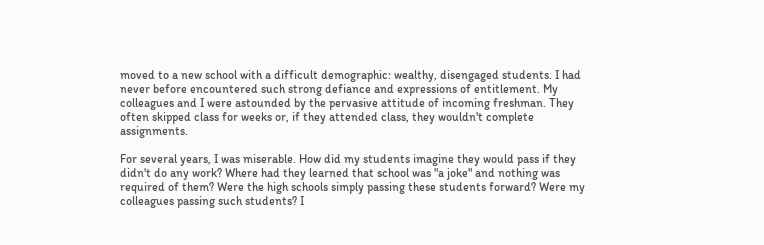moved to a new school with a difficult demographic: wealthy, disengaged students. I had never before encountered such strong defiance and expressions of entitlement. My colleagues and I were astounded by the pervasive attitude of incoming freshman. They often skipped class for weeks or, if they attended class, they wouldn't complete assignments.

For several years, I was miserable. How did my students imagine they would pass if they didn't do any work? Where had they learned that school was "a joke" and nothing was required of them? Were the high schools simply passing these students forward? Were my colleagues passing such students? I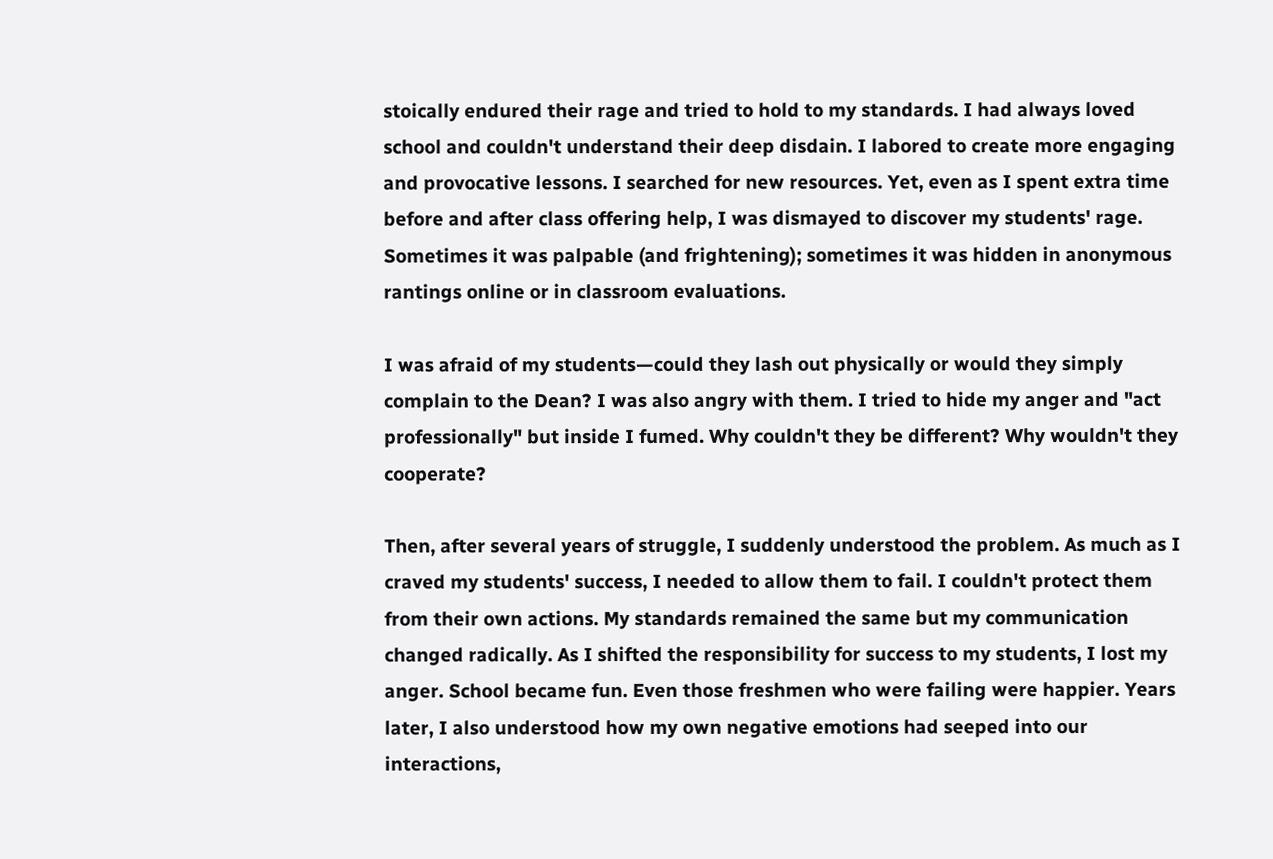stoically endured their rage and tried to hold to my standards. I had always loved school and couldn't understand their deep disdain. I labored to create more engaging and provocative lessons. I searched for new resources. Yet, even as I spent extra time before and after class offering help, I was dismayed to discover my students' rage. Sometimes it was palpable (and frightening); sometimes it was hidden in anonymous rantings online or in classroom evaluations.

I was afraid of my students—could they lash out physically or would they simply complain to the Dean? I was also angry with them. I tried to hide my anger and "act professionally" but inside I fumed. Why couldn't they be different? Why wouldn't they cooperate?

Then, after several years of struggle, I suddenly understood the problem. As much as I craved my students' success, I needed to allow them to fail. I couldn't protect them from their own actions. My standards remained the same but my communication changed radically. As I shifted the responsibility for success to my students, I lost my anger. School became fun. Even those freshmen who were failing were happier. Years later, I also understood how my own negative emotions had seeped into our interactions,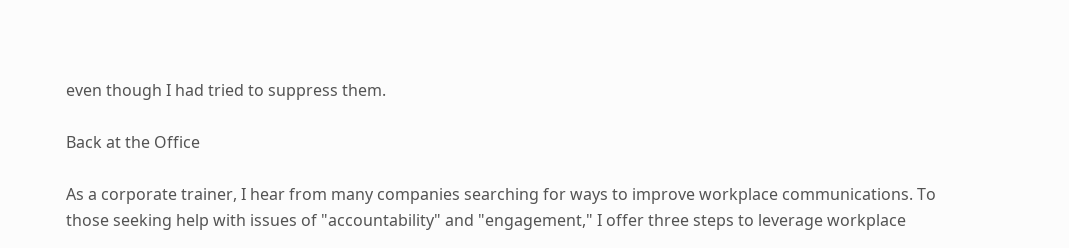even though I had tried to suppress them.

Back at the Office

As a corporate trainer, I hear from many companies searching for ways to improve workplace communications. To those seeking help with issues of "accountability" and "engagement," I offer three steps to leverage workplace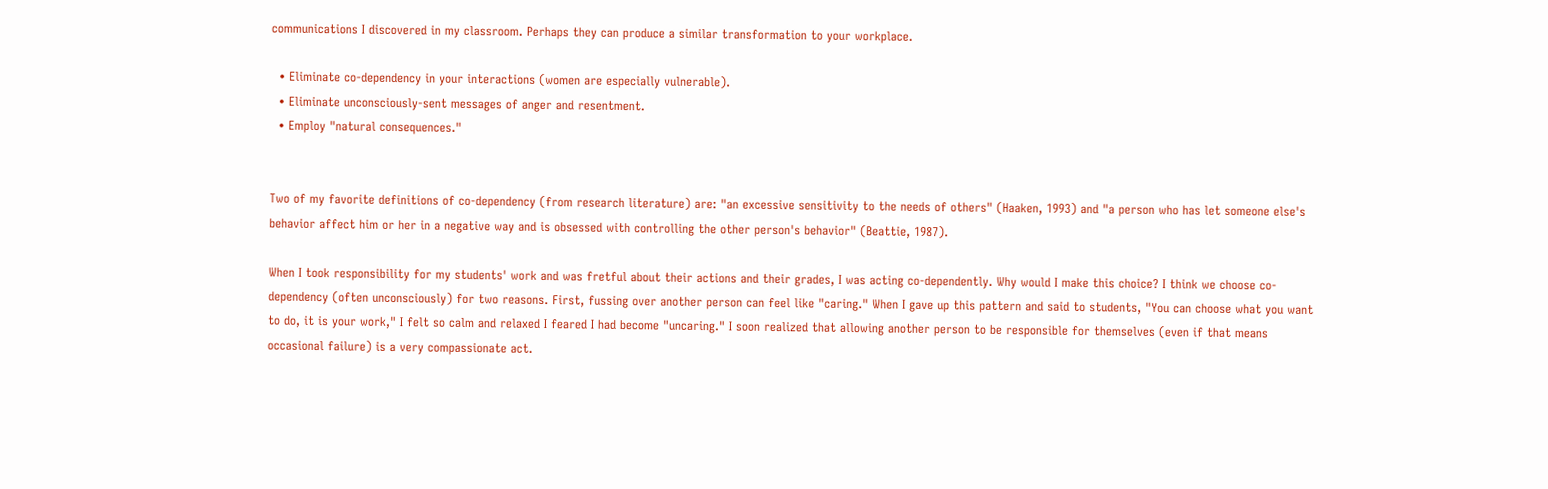communications I discovered in my classroom. Perhaps they can produce a similar transformation to your workplace.

  • Eliminate co-dependency in your interactions (women are especially vulnerable).
  • Eliminate unconsciously-sent messages of anger and resentment.
  • Employ "natural consequences."


Two of my favorite definitions of co-dependency (from research literature) are: "an excessive sensitivity to the needs of others" (Haaken, 1993) and "a person who has let someone else's behavior affect him or her in a negative way and is obsessed with controlling the other person's behavior" (Beattie, 1987).

When I took responsibility for my students' work and was fretful about their actions and their grades, I was acting co-dependently. Why would I make this choice? I think we choose co-dependency (often unconsciously) for two reasons. First, fussing over another person can feel like "caring." When I gave up this pattern and said to students, "You can choose what you want to do, it is your work," I felt so calm and relaxed I feared I had become "uncaring." I soon realized that allowing another person to be responsible for themselves (even if that means occasional failure) is a very compassionate act.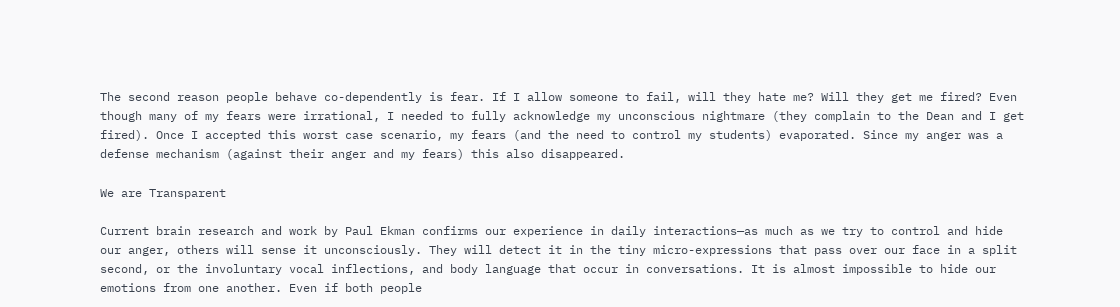The second reason people behave co-dependently is fear. If I allow someone to fail, will they hate me? Will they get me fired? Even though many of my fears were irrational, I needed to fully acknowledge my unconscious nightmare (they complain to the Dean and I get fired). Once I accepted this worst case scenario, my fears (and the need to control my students) evaporated. Since my anger was a defense mechanism (against their anger and my fears) this also disappeared.

We are Transparent

Current brain research and work by Paul Ekman confirms our experience in daily interactions—as much as we try to control and hide our anger, others will sense it unconsciously. They will detect it in the tiny micro-expressions that pass over our face in a split second, or the involuntary vocal inflections, and body language that occur in conversations. It is almost impossible to hide our emotions from one another. Even if both people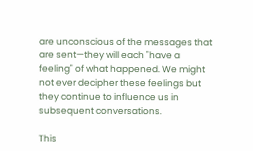are unconscious of the messages that are sent—they will each "have a feeling" of what happened. We might not ever decipher these feelings but they continue to influence us in subsequent conversations.

This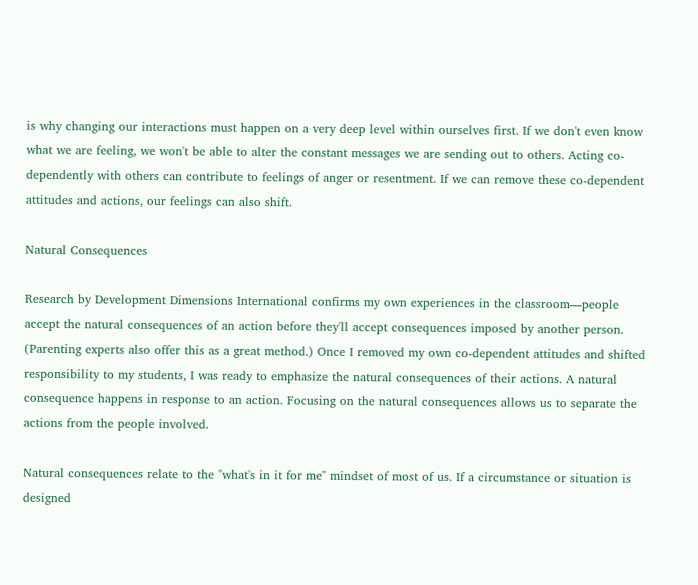is why changing our interactions must happen on a very deep level within ourselves first. If we don't even know what we are feeling, we won't be able to alter the constant messages we are sending out to others. Acting co-dependently with others can contribute to feelings of anger or resentment. If we can remove these co-dependent attitudes and actions, our feelings can also shift.

Natural Consequences

Research by Development Dimensions International confirms my own experiences in the classroom—people accept the natural consequences of an action before they'll accept consequences imposed by another person. (Parenting experts also offer this as a great method.) Once I removed my own co-dependent attitudes and shifted responsibility to my students, I was ready to emphasize the natural consequences of their actions. A natural consequence happens in response to an action. Focusing on the natural consequences allows us to separate the actions from the people involved.

Natural consequences relate to the "what's in it for me" mindset of most of us. If a circumstance or situation is designed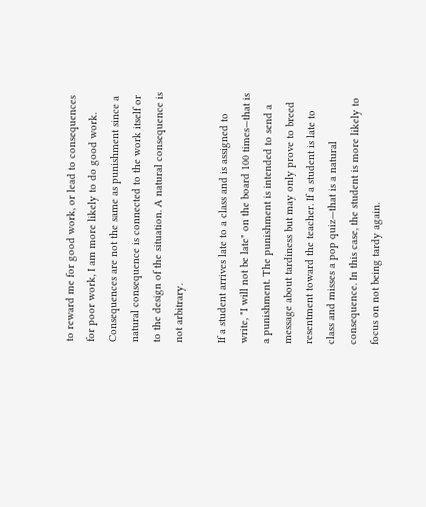to reward me for good work, or lead to consequences for poor work, I am more likely to do good work. Consequences are not the same as punishment since a natural consequence is connected to the work itself or to the design of the situation. A natural consequence is not arbitrary.

If a student arrives late to a class and is assigned to write, "I will not be late" on the board 100 times—that is a punishment. The punishment is intended to send a message about tardiness but may only prove to breed resentment toward the teacher. If a student is late to class and misses a pop quiz—that is a natural consequence. In this case, the student is more likely to focus on not being tardy again.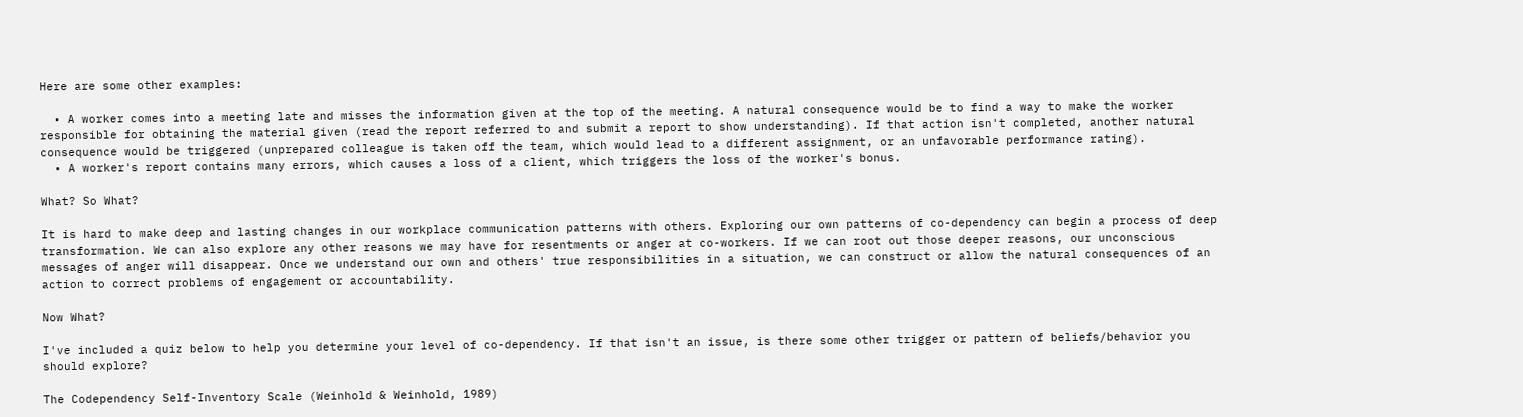Here are some other examples:

  • A worker comes into a meeting late and misses the information given at the top of the meeting. A natural consequence would be to find a way to make the worker responsible for obtaining the material given (read the report referred to and submit a report to show understanding). If that action isn't completed, another natural consequence would be triggered (unprepared colleague is taken off the team, which would lead to a different assignment, or an unfavorable performance rating).
  • A worker's report contains many errors, which causes a loss of a client, which triggers the loss of the worker's bonus.

What? So What?

It is hard to make deep and lasting changes in our workplace communication patterns with others. Exploring our own patterns of co-dependency can begin a process of deep transformation. We can also explore any other reasons we may have for resentments or anger at co-workers. If we can root out those deeper reasons, our unconscious messages of anger will disappear. Once we understand our own and others' true responsibilities in a situation, we can construct or allow the natural consequences of an action to correct problems of engagement or accountability.

Now What?

I've included a quiz below to help you determine your level of co-dependency. If that isn't an issue, is there some other trigger or pattern of beliefs/behavior you should explore?

The Codependency Self-Inventory Scale (Weinhold & Weinhold, 1989)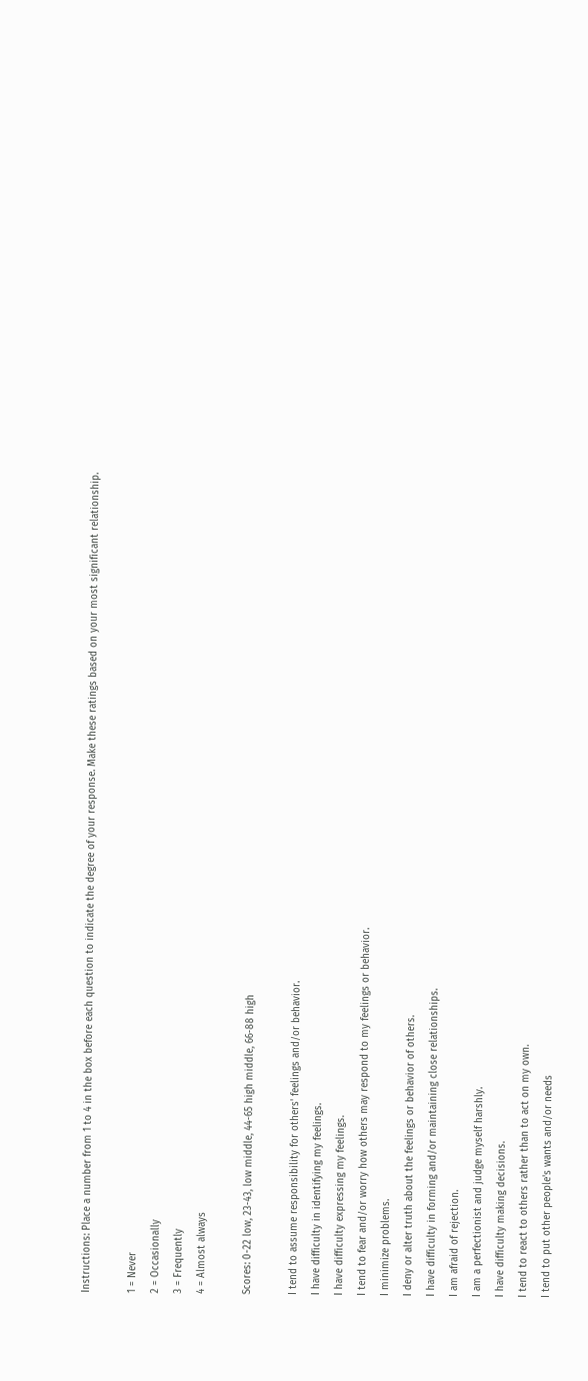Instructions: Place a number from 1 to 4 in the box before each question to indicate the degree of your response. Make these ratings based on your most significant relationship.

1 = Never
2 = Occasionally
3 = Frequently
4 = Almost always

Scores: 0-22 low, 23-43, low middle, 44-65 high middle, 66-88 high

I tend to assume responsibility for others' feelings and/or behavior.
I have difficulty in identifying my feelings.
I have difficulty expressing my feelings.
I tend to fear and/or worry how others may respond to my feelings or behavior.
I minimize problems.
I deny or alter truth about the feelings or behavior of others.
I have difficulty in forming and/or maintaining close relationships.
I am afraid of rejection.
I am a perfectionist and judge myself harshly.
I have difficulty making decisions.
I tend to react to others rather than to act on my own.
I tend to put other people's wants and/or needs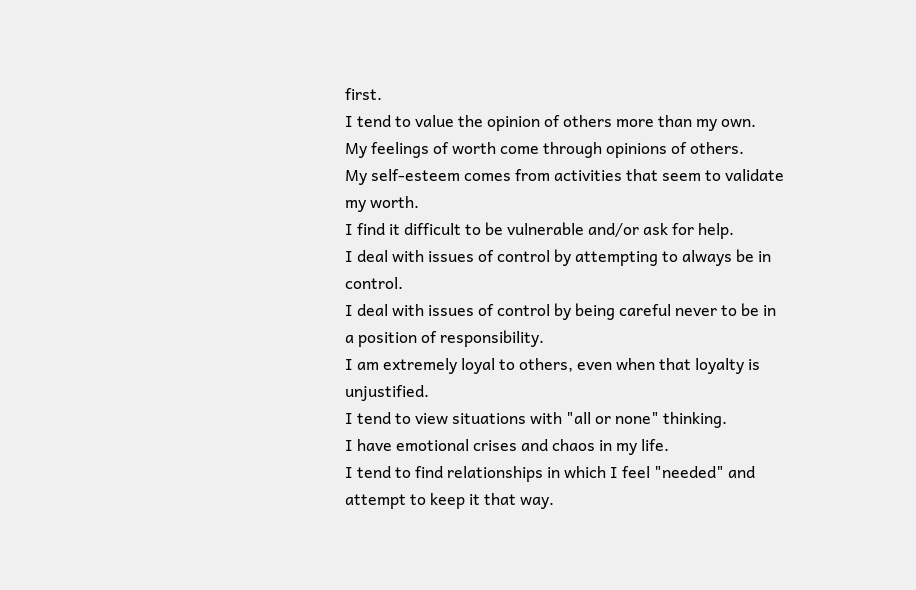first.
I tend to value the opinion of others more than my own.
My feelings of worth come through opinions of others.
My self-esteem comes from activities that seem to validate my worth.
I find it difficult to be vulnerable and/or ask for help.
I deal with issues of control by attempting to always be in control.
I deal with issues of control by being careful never to be in a position of responsibility.
I am extremely loyal to others, even when that loyalty is unjustified.
I tend to view situations with "all or none" thinking.
I have emotional crises and chaos in my life.
I tend to find relationships in which I feel "needed" and attempt to keep it that way.